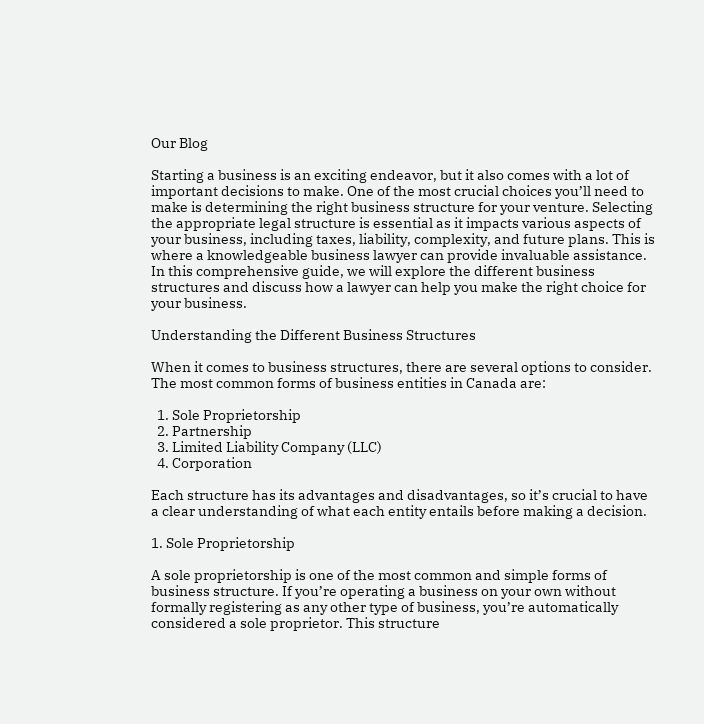Our Blog

Starting a business is an exciting endeavor, but it also comes with a lot of important decisions to make. One of the most crucial choices you’ll need to make is determining the right business structure for your venture. Selecting the appropriate legal structure is essential as it impacts various aspects of your business, including taxes, liability, complexity, and future plans. This is where a knowledgeable business lawyer can provide invaluable assistance. In this comprehensive guide, we will explore the different business structures and discuss how a lawyer can help you make the right choice for your business.

Understanding the Different Business Structures

When it comes to business structures, there are several options to consider. The most common forms of business entities in Canada are:

  1. Sole Proprietorship
  2. Partnership
  3. Limited Liability Company (LLC)
  4. Corporation

Each structure has its advantages and disadvantages, so it’s crucial to have a clear understanding of what each entity entails before making a decision.

1. Sole Proprietorship

A sole proprietorship is one of the most common and simple forms of business structure. If you’re operating a business on your own without formally registering as any other type of business, you’re automatically considered a sole proprietor. This structure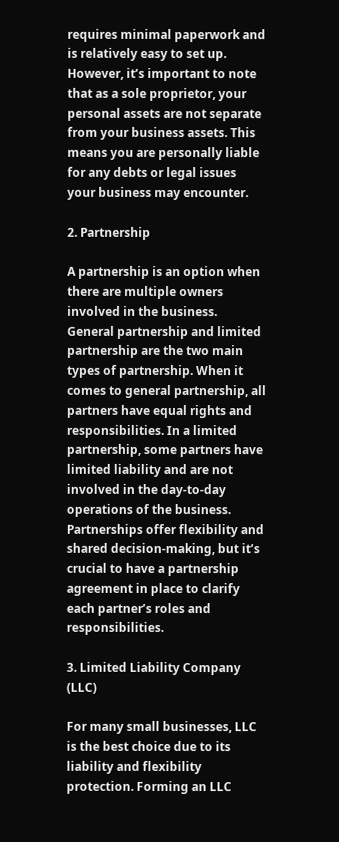requires minimal paperwork and is relatively easy to set up. However, it’s important to note that as a sole proprietor, your personal assets are not separate from your business assets. This means you are personally liable for any debts or legal issues your business may encounter.

2. Partnership

A partnership is an option when there are multiple owners involved in the business. General partnership and limited partnership are the two main types of partnership. When it comes to general partnership, all partners have equal rights and responsibilities. In a limited partnership, some partners have limited liability and are not involved in the day-to-day operations of the business. Partnerships offer flexibility and shared decision-making, but it’s crucial to have a partnership agreement in place to clarify each partner’s roles and responsibilities.

3. Limited Liability Company (LLC)

For many small businesses, LLC is the best choice due to its liability and flexibility protection. Forming an LLC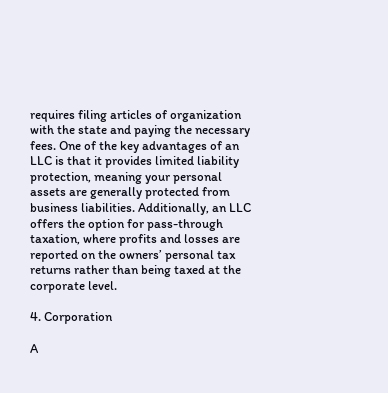requires filing articles of organization with the state and paying the necessary fees. One of the key advantages of an LLC is that it provides limited liability protection, meaning your personal assets are generally protected from business liabilities. Additionally, an LLC offers the option for pass-through taxation, where profits and losses are reported on the owners’ personal tax returns rather than being taxed at the corporate level.

4. Corporation

A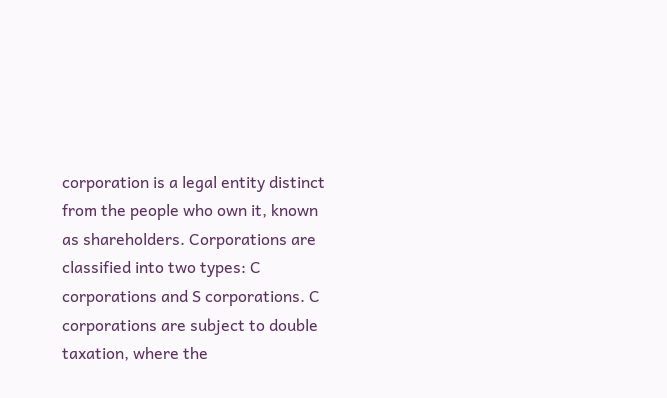corporation is a legal entity distinct from the people who own it, known as shareholders. Corporations are classified into two types: C corporations and S corporations. C corporations are subject to double taxation, where the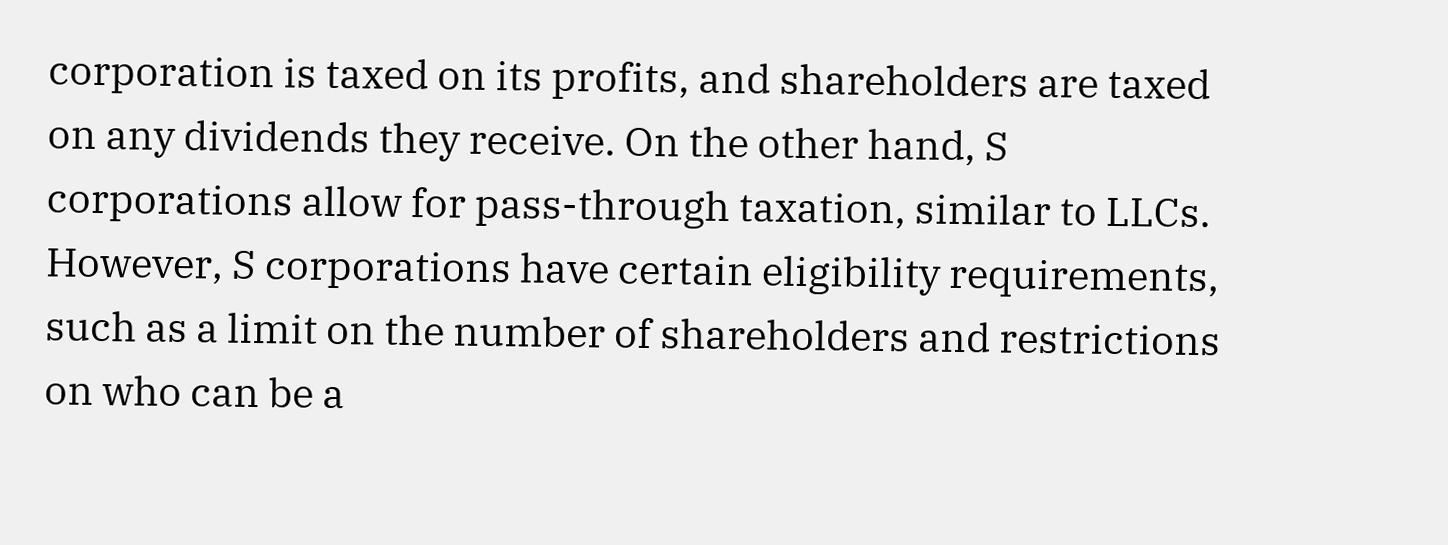corporation is taxed on its profits, and shareholders are taxed on any dividends they receive. On the other hand, S corporations allow for pass-through taxation, similar to LLCs. However, S corporations have certain eligibility requirements, such as a limit on the number of shareholders and restrictions on who can be a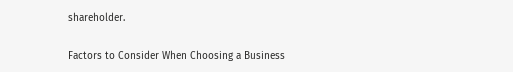shareholder.

Factors to Consider When Choosing a Business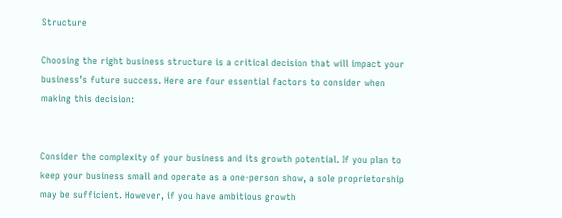Structure

Choosing the right business structure is a critical decision that will impact your business’s future success. Here are four essential factors to consider when making this decision:


Consider the complexity of your business and its growth potential. If you plan to keep your business small and operate as a one-person show, a sole proprietorship may be sufficient. However, if you have ambitious growth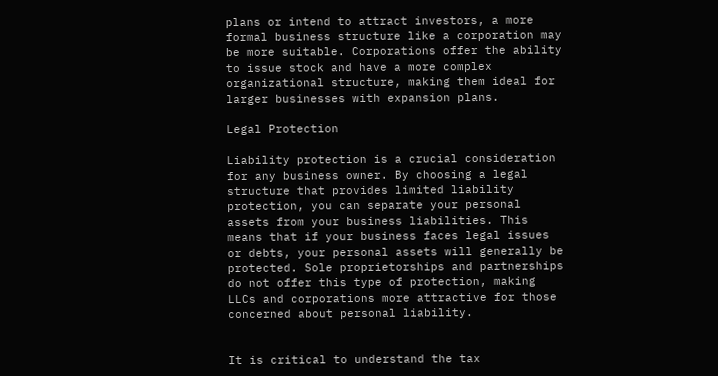plans or intend to attract investors, a more formal business structure like a corporation may be more suitable. Corporations offer the ability to issue stock and have a more complex organizational structure, making them ideal for larger businesses with expansion plans.

Legal Protection

Liability protection is a crucial consideration for any business owner. By choosing a legal structure that provides limited liability protection, you can separate your personal assets from your business liabilities. This means that if your business faces legal issues or debts, your personal assets will generally be protected. Sole proprietorships and partnerships do not offer this type of protection, making LLCs and corporations more attractive for those concerned about personal liability.


It is critical to understand the tax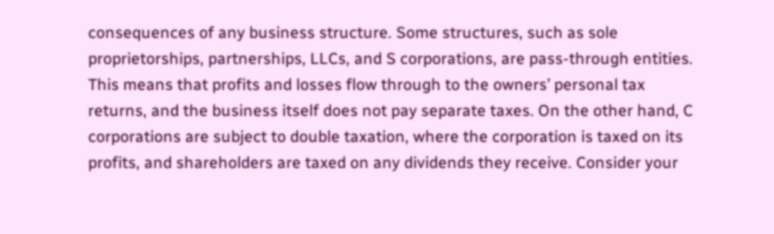consequences of any business structure. Some structures, such as sole proprietorships, partnerships, LLCs, and S corporations, are pass-through entities. This means that profits and losses flow through to the owners’ personal tax returns, and the business itself does not pay separate taxes. On the other hand, C corporations are subject to double taxation, where the corporation is taxed on its profits, and shareholders are taxed on any dividends they receive. Consider your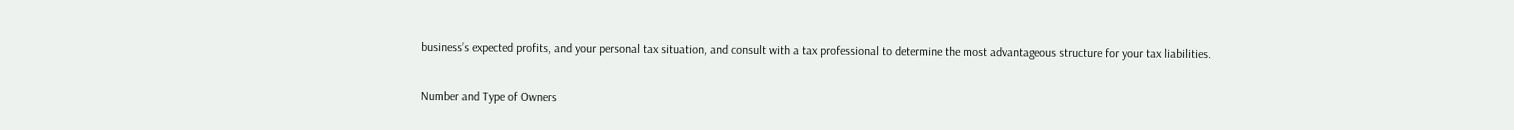business’s expected profits, and your personal tax situation, and consult with a tax professional to determine the most advantageous structure for your tax liabilities.

Number and Type of Owners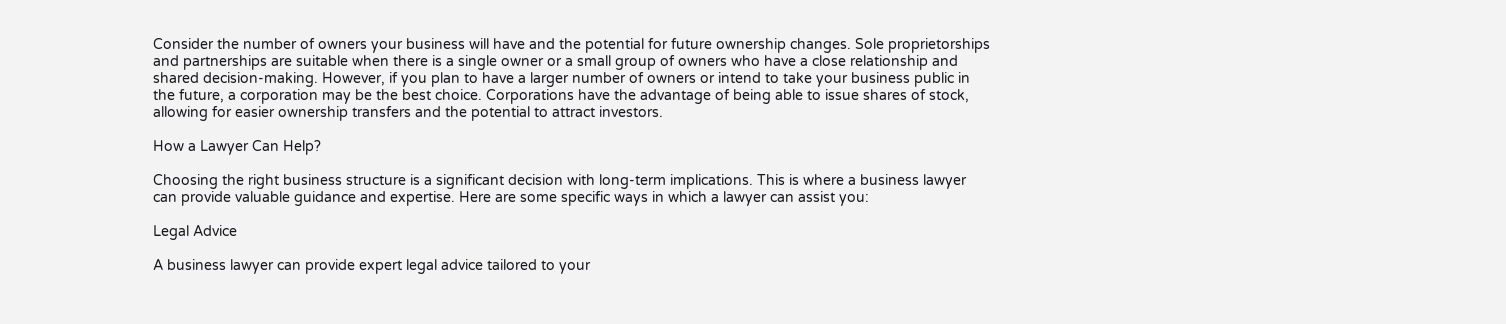Consider the number of owners your business will have and the potential for future ownership changes. Sole proprietorships and partnerships are suitable when there is a single owner or a small group of owners who have a close relationship and shared decision-making. However, if you plan to have a larger number of owners or intend to take your business public in the future, a corporation may be the best choice. Corporations have the advantage of being able to issue shares of stock, allowing for easier ownership transfers and the potential to attract investors.

How a Lawyer Can Help?

Choosing the right business structure is a significant decision with long-term implications. This is where a business lawyer can provide valuable guidance and expertise. Here are some specific ways in which a lawyer can assist you:

Legal Advice

A business lawyer can provide expert legal advice tailored to your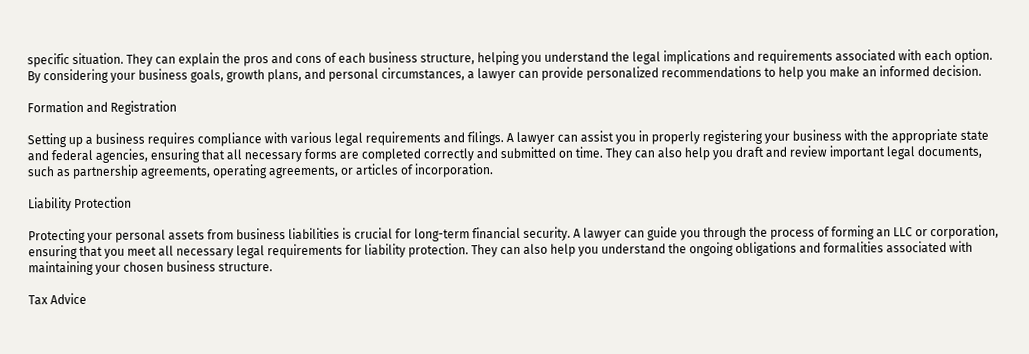specific situation. They can explain the pros and cons of each business structure, helping you understand the legal implications and requirements associated with each option. By considering your business goals, growth plans, and personal circumstances, a lawyer can provide personalized recommendations to help you make an informed decision.

Formation and Registration

Setting up a business requires compliance with various legal requirements and filings. A lawyer can assist you in properly registering your business with the appropriate state and federal agencies, ensuring that all necessary forms are completed correctly and submitted on time. They can also help you draft and review important legal documents, such as partnership agreements, operating agreements, or articles of incorporation.

Liability Protection

Protecting your personal assets from business liabilities is crucial for long-term financial security. A lawyer can guide you through the process of forming an LLC or corporation, ensuring that you meet all necessary legal requirements for liability protection. They can also help you understand the ongoing obligations and formalities associated with maintaining your chosen business structure.

Tax Advice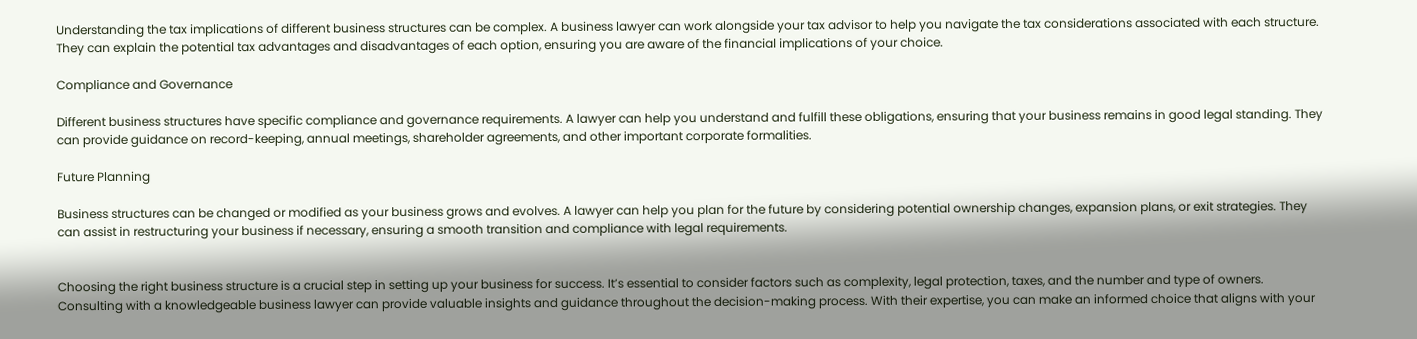Understanding the tax implications of different business structures can be complex. A business lawyer can work alongside your tax advisor to help you navigate the tax considerations associated with each structure. They can explain the potential tax advantages and disadvantages of each option, ensuring you are aware of the financial implications of your choice.

Compliance and Governance

Different business structures have specific compliance and governance requirements. A lawyer can help you understand and fulfill these obligations, ensuring that your business remains in good legal standing. They can provide guidance on record-keeping, annual meetings, shareholder agreements, and other important corporate formalities.

Future Planning

Business structures can be changed or modified as your business grows and evolves. A lawyer can help you plan for the future by considering potential ownership changes, expansion plans, or exit strategies. They can assist in restructuring your business if necessary, ensuring a smooth transition and compliance with legal requirements.


Choosing the right business structure is a crucial step in setting up your business for success. It’s essential to consider factors such as complexity, legal protection, taxes, and the number and type of owners. Consulting with a knowledgeable business lawyer can provide valuable insights and guidance throughout the decision-making process. With their expertise, you can make an informed choice that aligns with your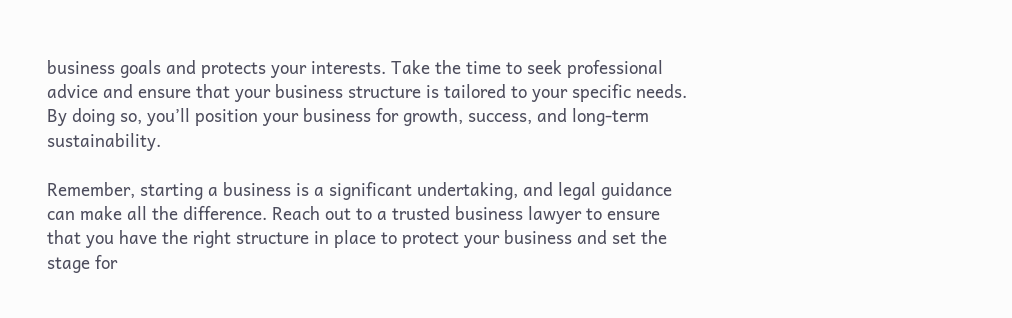business goals and protects your interests. Take the time to seek professional advice and ensure that your business structure is tailored to your specific needs. By doing so, you’ll position your business for growth, success, and long-term sustainability.

Remember, starting a business is a significant undertaking, and legal guidance can make all the difference. Reach out to a trusted business lawyer to ensure that you have the right structure in place to protect your business and set the stage for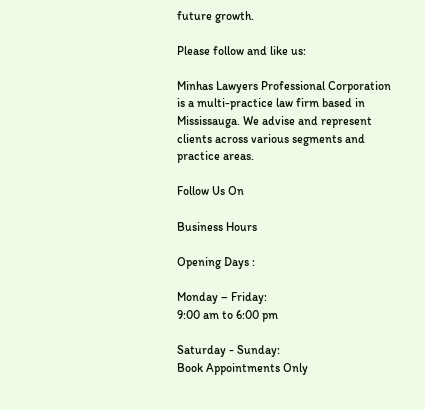future growth.

Please follow and like us:

Minhas Lawyers Professional Corporation is a multi-practice law firm based in Mississauga. We advise and represent clients across various segments and practice areas.

Follow Us On

Business Hours

Opening Days :

Monday – Friday:
9:00 am to 6:00 pm

Saturday - Sunday:
Book Appointments Only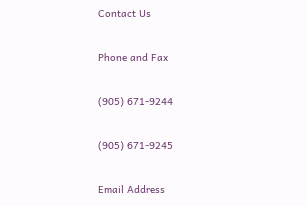Contact Us

Phone and Fax

(905) 671-9244

(905) 671-9245

Email Address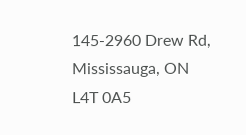145-2960 Drew Rd,
Mississauga, ON L4T 0A5